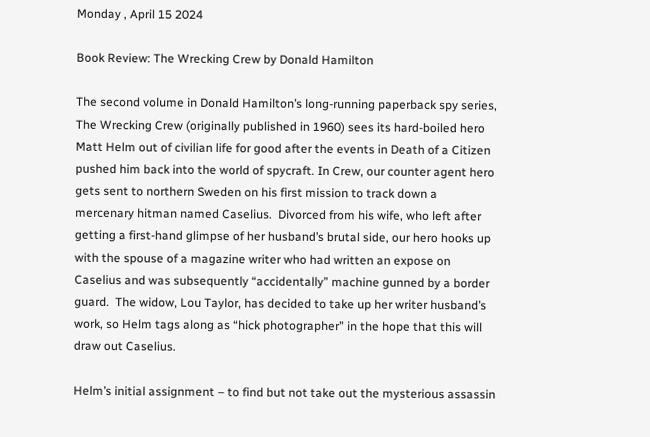Monday , April 15 2024

Book Review: The Wrecking Crew by Donald Hamilton

The second volume in Donald Hamilton’s long-running paperback spy series, The Wrecking Crew (originally published in 1960) sees its hard-boiled hero Matt Helm out of civilian life for good after the events in Death of a Citizen pushed him back into the world of spycraft. In Crew, our counter agent hero gets sent to northern Sweden on his first mission to track down a mercenary hitman named Caselius.  Divorced from his wife, who left after getting a first-hand glimpse of her husband’s brutal side, our hero hooks up with the spouse of a magazine writer who had written an expose on Caselius and was subsequently “accidentally” machine gunned by a border guard.  The widow, Lou Taylor, has decided to take up her writer husband’s work, so Helm tags along as “hick photographer” in the hope that this will draw out Caselius.

Helm’s initial assignment – to find but not take out the mysterious assassin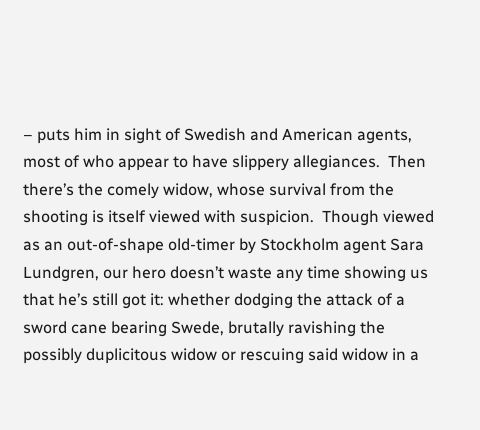– puts him in sight of Swedish and American agents, most of who appear to have slippery allegiances.  Then there’s the comely widow, whose survival from the shooting is itself viewed with suspicion.  Though viewed as an out-of-shape old-timer by Stockholm agent Sara Lundgren, our hero doesn’t waste any time showing us that he’s still got it: whether dodging the attack of a sword cane bearing Swede, brutally ravishing the possibly duplicitous widow or rescuing said widow in a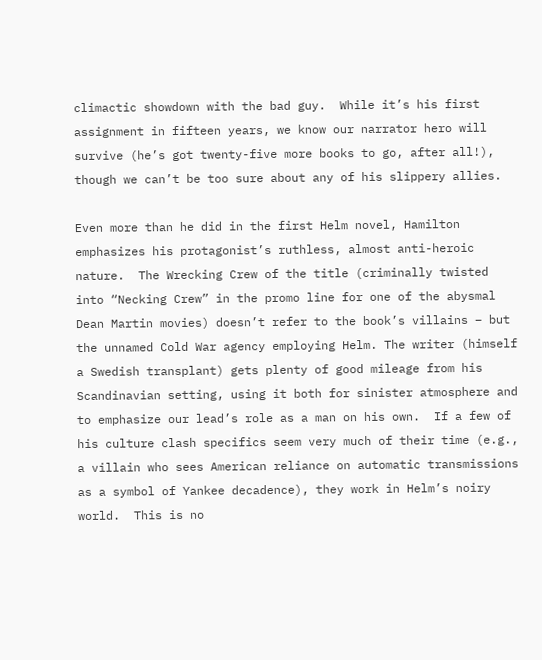climactic showdown with the bad guy.  While it’s his first assignment in fifteen years, we know our narrator hero will survive (he’s got twenty-five more books to go, after all!), though we can’t be too sure about any of his slippery allies.

Even more than he did in the first Helm novel, Hamilton emphasizes his protagonist’s ruthless, almost anti-heroic nature.  The Wrecking Crew of the title (criminally twisted into “Necking Crew” in the promo line for one of the abysmal Dean Martin movies) doesn’t refer to the book’s villains – but the unnamed Cold War agency employing Helm. The writer (himself a Swedish transplant) gets plenty of good mileage from his Scandinavian setting, using it both for sinister atmosphere and to emphasize our lead’s role as a man on his own.  If a few of his culture clash specifics seem very much of their time (e.g., a villain who sees American reliance on automatic transmissions as a symbol of Yankee decadence), they work in Helm’s noiry world.  This is no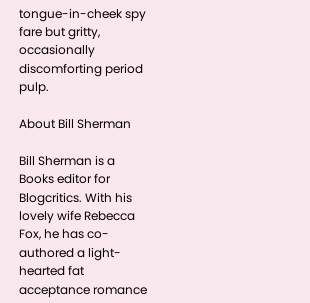tongue-in-cheek spy fare but gritty, occasionally discomforting period pulp.

About Bill Sherman

Bill Sherman is a Books editor for Blogcritics. With his lovely wife Rebecca Fox, he has co-authored a light-hearted fat acceptance romance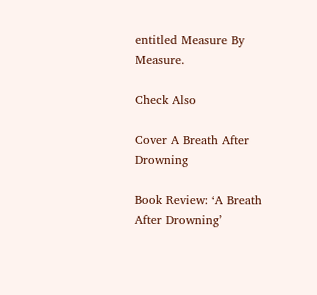entitled Measure By Measure.

Check Also

Cover A Breath After Drowning

Book Review: ‘A Breath After Drowning’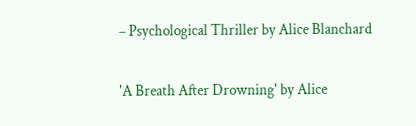– Psychological Thriller by Alice Blanchard

'A Breath After Drowning' by Alice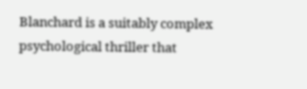Blanchard is a suitably complex psychological thriller that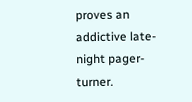proves an addictive late-night pager-turner.